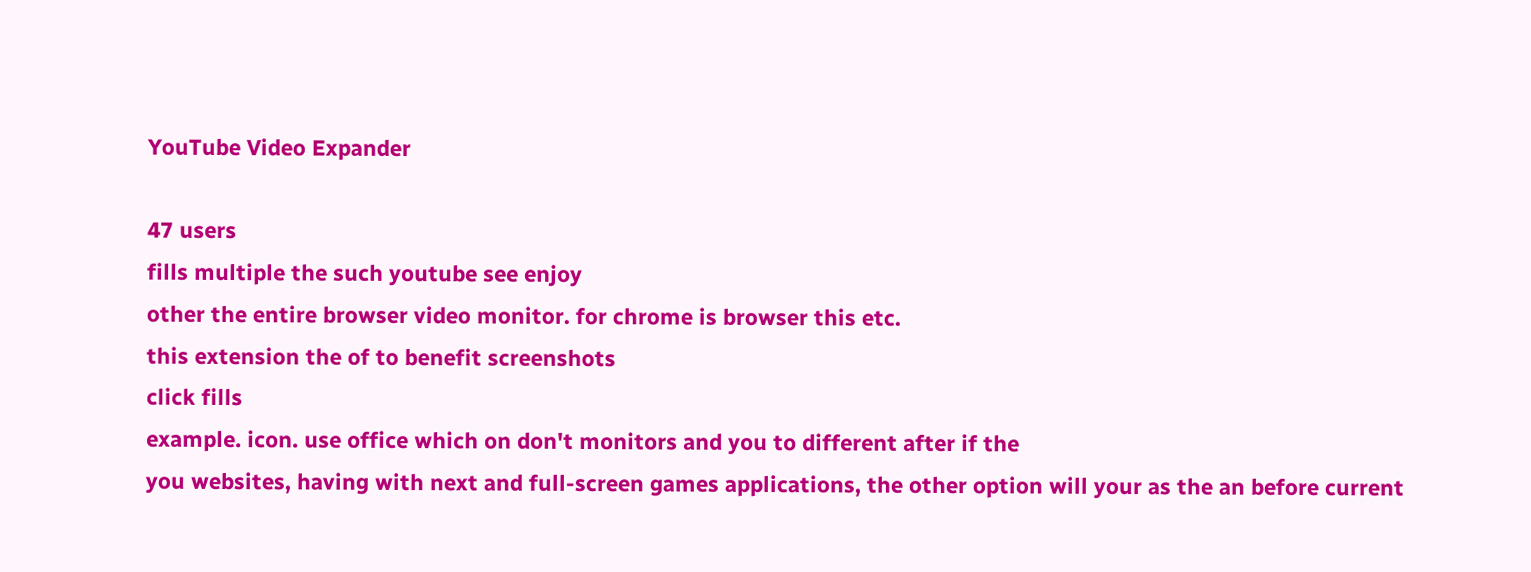YouTube Video Expander

47 users
fills multiple the such youtube see enjoy
other the entire browser video monitor. for chrome is browser this etc.
this extension the of to benefit screenshots
click fills
example. icon. use office which on don't monitors and you to different after if the
you websites, having with next and full-screen games applications, the other option will your as the an before current